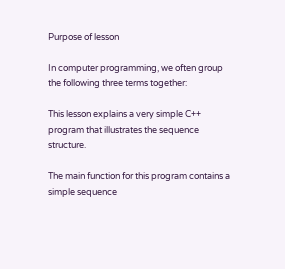Purpose of lesson

In computer programming, we often group the following three terms together:

This lesson explains a very simple C++ program that illustrates the sequence structure.

The main function for this program contains a simple sequence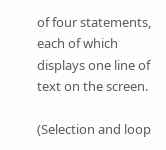of four statements, each of which displays one line of text on the screen.

(Selection and loop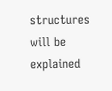structures will be explained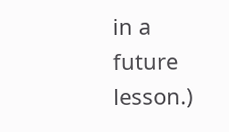in a future lesson.)